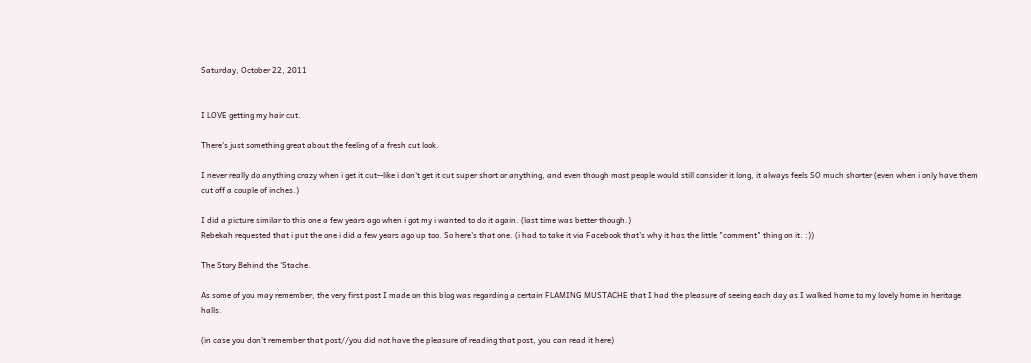Saturday, October 22, 2011


I LOVE getting my hair cut.

There's just something great about the feeling of a fresh cut look.

I never really do anything crazy when i get it cut--like i don't get it cut super short or anything, and even though most people would still consider it long, it always feels SO much shorter (even when i only have them cut off a couple of inches.)

I did a picture similar to this one a few years ago when i got my i wanted to do it again. (last time was better though.)
Rebekah requested that i put the one i did a few years ago up too. So here's that one. (i had to take it via Facebook that's why it has the little "comment" thing on it. :))

The Story Behind the 'Stache.

As some of you may remember, the very first post I made on this blog was regarding a certain FLAMING MUSTACHE that I had the pleasure of seeing each day as I walked home to my lovely home in heritage halls.

(in case you don’t remember that post//you did not have the pleasure of reading that post, you can read it here)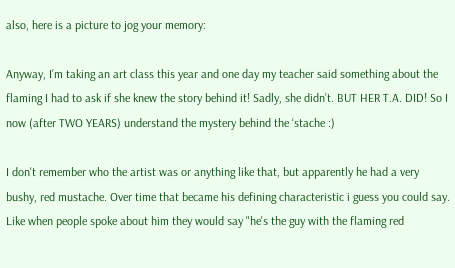also, here is a picture to jog your memory:

Anyway, I’m taking an art class this year and one day my teacher said something about the flaming I had to ask if she knew the story behind it! Sadly, she didn’t. BUT HER T.A. DID! So I now (after TWO YEARS) understand the mystery behind the ‘stache :)

I don't remember who the artist was or anything like that, but apparently he had a very bushy, red mustache. Over time that became his defining characteristic i guess you could say. Like when people spoke about him they would say "he's the guy with the flaming red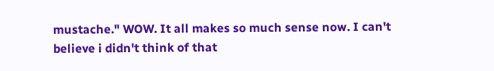mustache." WOW. It all makes so much sense now. I can't believe i didn't think of that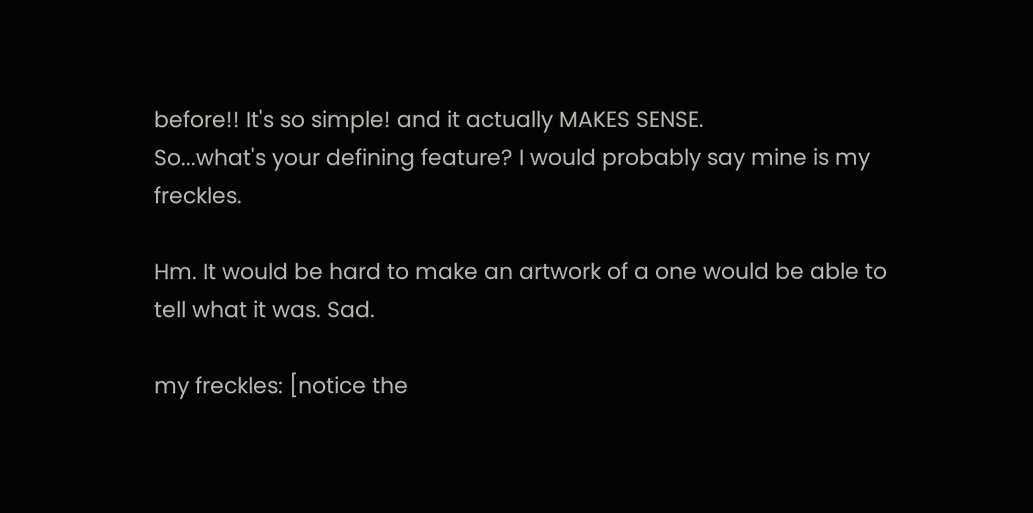before!! It's so simple! and it actually MAKES SENSE.
So...what's your defining feature? I would probably say mine is my freckles.

Hm. It would be hard to make an artwork of a one would be able to tell what it was. Sad.

my freckles: [notice the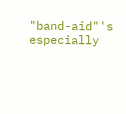"band-aid"'s especially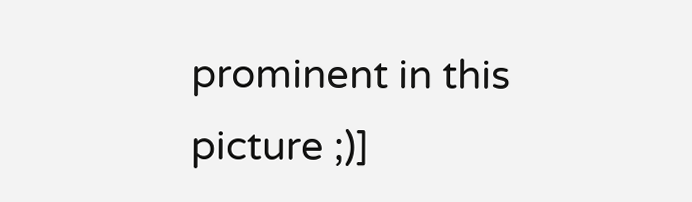prominent in this picture ;)]